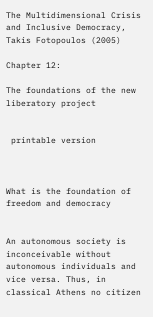The Multidimensional Crisis and Inclusive Democracy, Takis Fotopoulos (2005)

Chapter 12:

The foundations of the new liberatory project


 printable version



What is the foundation of freedom and democracy


An autonomous society is inconceivable without autonomous individuals and vice versa. Thus, in classical Athens no citizen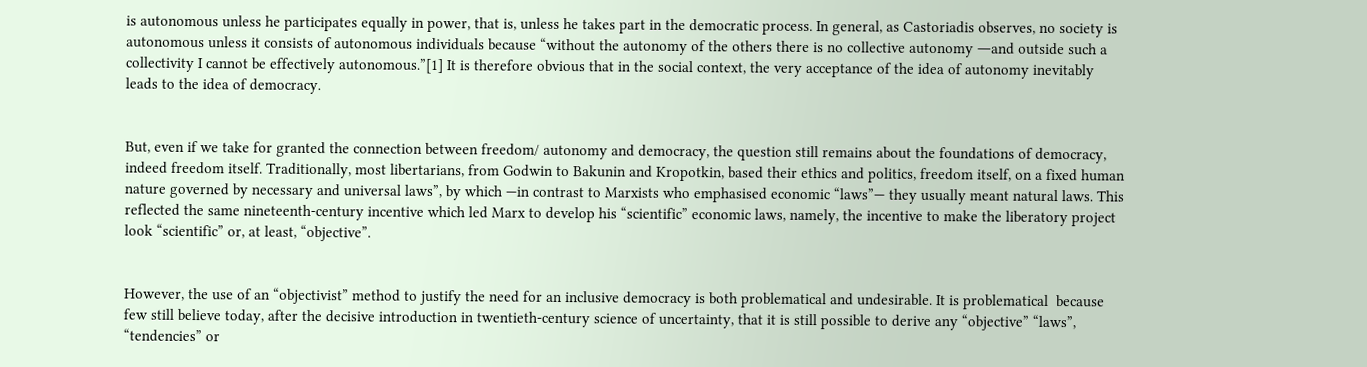is autonomous unless he participates equally in power, that is, unless he takes part in the democratic process. In general, as Castoriadis observes, no society is autonomous unless it consists of autonomous individuals because “without the autonomy of the others there is no collective autonomy ―and outside such a collectivity I cannot be effectively autonomous.”[1] It is therefore obvious that in the social context, the very acceptance of the idea of autonomy inevitably leads to the idea of democracy.


But, even if we take for granted the connection between freedom/ autonomy and democracy, the question still remains about the foundations of democracy, indeed freedom itself. Traditionally, most libertarians, from Godwin to Bakunin and Kropotkin, based their ethics and politics, freedom itself, on a fixed human nature governed by necessary and universal laws”, by which —in contrast to Marxists who emphasised economic “laws”— they usually meant natural laws. This reflected the same nineteenth-century incentive which led Marx to develop his “scientific” economic laws, namely, the incentive to make the liberatory project look “scientific” or, at least, “objective”.


However, the use of an “objectivist” method to justify the need for an inclusive democracy is both problematical and undesirable. It is problematical  because few still believe today, after the decisive introduction in twentieth-century science of uncertainty, that it is still possible to derive any “objective” “laws”, “tendencies” or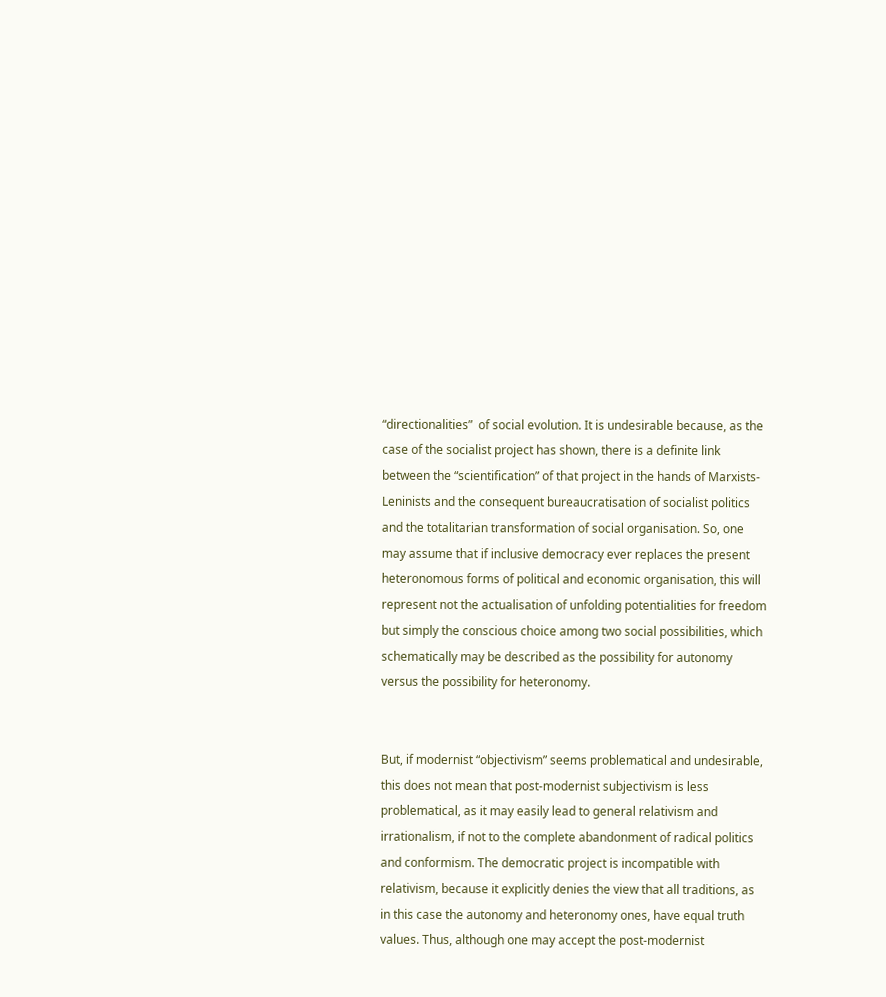“directionalities”  of social evolution. It is undesirable because, as the case of the socialist project has shown, there is a definite link between the “scientification” of that project in the hands of Marxists-Leninists and the consequent bureaucratisation of socialist politics and the totalitarian transformation of social organisation. So, one may assume that if inclusive democracy ever replaces the present heteronomous forms of political and economic organisation, this will represent not the actualisation of unfolding potentialities for freedom but simply the conscious choice among two social possibilities, which schematically may be described as the possibility for autonomy versus the possibility for heteronomy.


But, if modernist “objectivism” seems problematical and undesirable, this does not mean that post-modernist subjectivism is less problematical, as it may easily lead to general relativism and irrationalism, if not to the complete abandonment of radical politics and conformism. The democratic project is incompatible with relativism, because it explicitly denies the view that all traditions, as in this case the autonomy and heteronomy ones, have equal truth values. Thus, although one may accept the post-modernist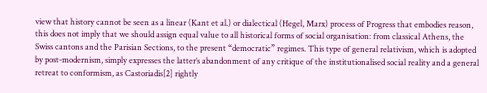view that history cannot be seen as a linear (Kant et al.) or dialectical (Hegel, Marx) process of Progress that embodies reason, this does not imply that we should assign equal value to all historical forms of social organisation: from classical Athens, the Swiss cantons and the Parisian Sections, to the present “democratic” regimes. This type of general relativism, which is adopted by post-modernism, simply expresses the latter’s abandonment of any critique of the institutionalised social reality and a general retreat to conformism, as Castoriadis[2] rightly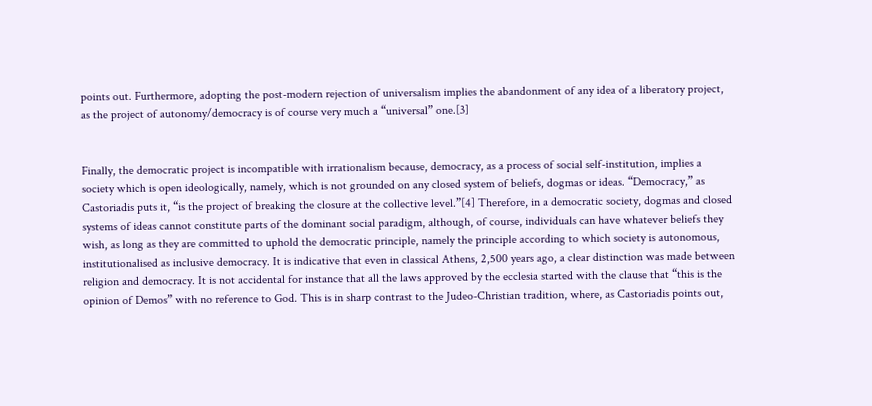points out. Furthermore, adopting the post-modern rejection of universalism implies the abandonment of any idea of a liberatory project, as the project of autonomy/democracy is of course very much a “universal” one.[3]


Finally, the democratic project is incompatible with irrationalism because, democracy, as a process of social self-institution, implies a society which is open ideologically, namely, which is not grounded on any closed system of beliefs, dogmas or ideas. “Democracy,” as Castoriadis puts it, “is the project of breaking the closure at the collective level.”[4] Therefore, in a democratic society, dogmas and closed systems of ideas cannot constitute parts of the dominant social paradigm, although, of course, individuals can have whatever beliefs they wish, as long as they are committed to uphold the democratic principle, namely the principle according to which society is autonomous, institutionalised as inclusive democracy. It is indicative that even in classical Athens, 2,500 years ago, a clear distinction was made between religion and democracy. It is not accidental for instance that all the laws approved by the ecclesia started with the clause that “this is the opinion of Demos” with no reference to God. This is in sharp contrast to the Judeo-Christian tradition, where, as Castoriadis points out,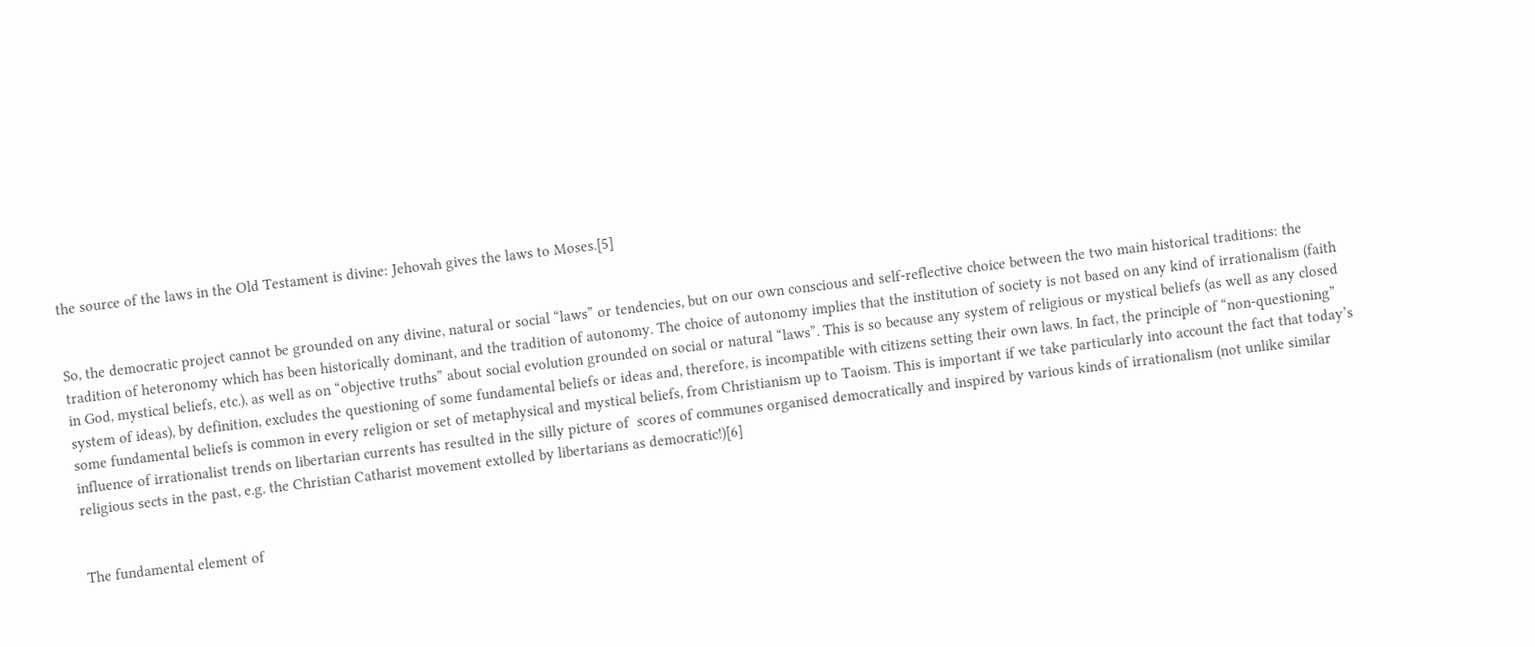the source of the laws in the Old Testament is divine: Jehovah gives the laws to Moses.[5]


So, the democratic project cannot be grounded on any divine, natural or social “laws” or tendencies, but on our own conscious and self-reflective choice between the two main historical traditions: the tradition of heteronomy which has been historically dominant, and the tradition of autonomy. The choice of autonomy implies that the institution of society is not based on any kind of irrationalism (faith in God, mystical beliefs, etc.), as well as on “objective truths” about social evolution grounded on social or natural “laws”. This is so because any system of religious or mystical beliefs (as well as any closed system of ideas), by definition, excludes the questioning of some fundamental beliefs or ideas and, therefore, is incompatible with citizens setting their own laws. In fact, the principle of “non-questioning” some fundamental beliefs is common in every religion or set of metaphysical and mystical beliefs, from Christianism up to Taoism. This is important if we take particularly into account the fact that today’s influence of irrationalist trends on libertarian currents has resulted in the silly picture of  scores of communes organised democratically and inspired by various kinds of irrationalism (not unlike similar religious sects in the past, e.g. the Christian Catharist movement extolled by libertarians as democratic!)[6]


The fundamental element of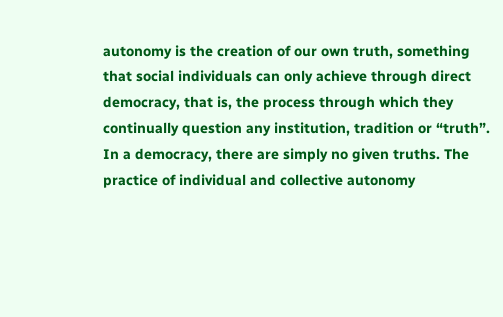autonomy is the creation of our own truth, something that social individuals can only achieve through direct democracy, that is, the process through which they continually question any institution, tradition or “truth”. In a democracy, there are simply no given truths. The practice of individual and collective autonomy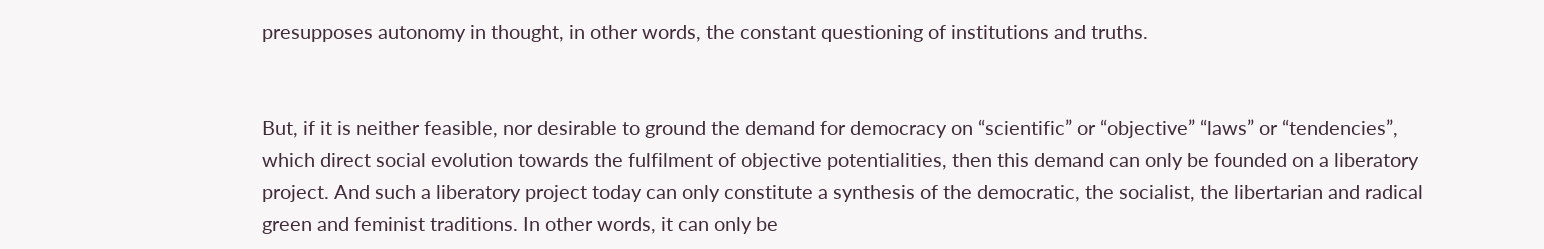presupposes autonomy in thought, in other words, the constant questioning of institutions and truths.


But, if it is neither feasible, nor desirable to ground the demand for democracy on “scientific” or “objective” “laws” or “tendencies”, which direct social evolution towards the fulfilment of objective potentialities, then this demand can only be founded on a liberatory project. And such a liberatory project today can only constitute a synthesis of the democratic, the socialist, the libertarian and radical green and feminist traditions. In other words, it can only be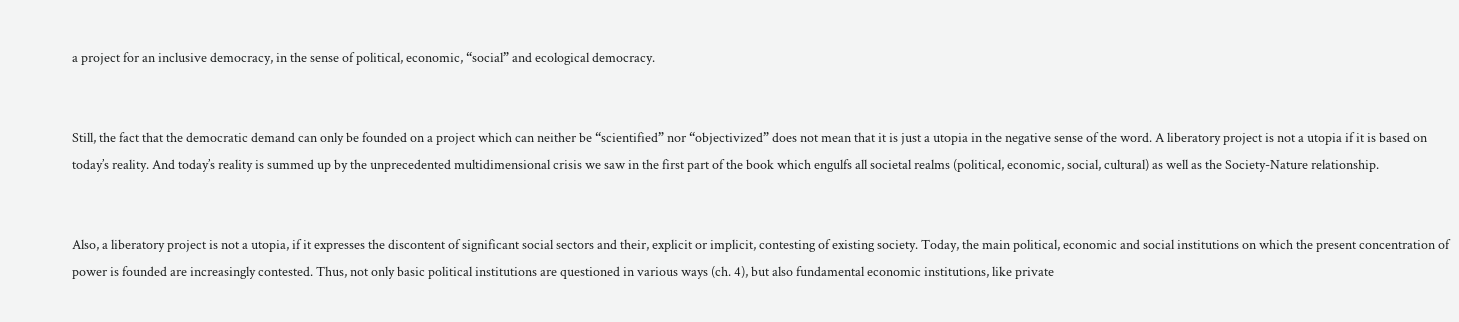a project for an inclusive democracy, in the sense of political, economic, “social” and ecological democracy.


Still, the fact that the democratic demand can only be founded on a project which can neither be “scientified” nor “objectivized” does not mean that it is just a utopia in the negative sense of the word. A liberatory project is not a utopia if it is based on today’s reality. And today’s reality is summed up by the unprecedented multidimensional crisis we saw in the first part of the book which engulfs all societal realms (political, economic, social, cultural) as well as the Society-Nature relationship.


Also, a liberatory project is not a utopia, if it expresses the discontent of significant social sectors and their, explicit or implicit, contesting of existing society. Today, the main political, economic and social institutions on which the present concentration of power is founded are increasingly contested. Thus, not only basic political institutions are questioned in various ways (ch. 4), but also fundamental economic institutions, like private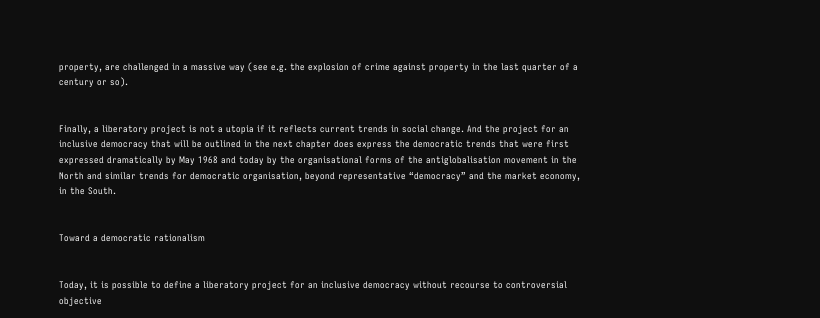property, are challenged in a massive way (see e.g. the explosion of crime against property in the last quarter of a century or so).


Finally, a liberatory project is not a utopia if it reflects current trends in social change. And the project for an inclusive democracy that will be outlined in the next chapter does express the democratic trends that were first expressed dramatically by May 1968 and today by the organisational forms of the antiglobalisation movement in the North and similar trends for democratic organisation, beyond representative “democracy” and the market economy, in the South.


Toward a democratic rationalism


Today, it is possible to define a liberatory project for an inclusive democracy without recourse to controversial objective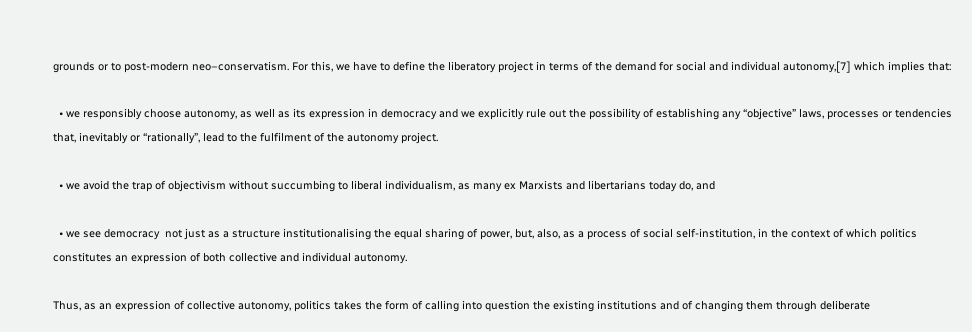grounds or to post-modern neo–conservatism. For this, we have to define the liberatory project in terms of the demand for social and individual autonomy,[7] which implies that:

  • we responsibly choose autonomy, as well as its expression in democracy and we explicitly rule out the possibility of establishing any “objective” laws, processes or tendencies that, inevitably or “rationally”, lead to the fulfilment of the autonomy project.

  • we avoid the trap of objectivism without succumbing to liberal individualism, as many ex Marxists and libertarians today do, and

  • we see democracy  not just as a structure institutionalising the equal sharing of power, but, also, as a process of social self-institution, in the context of which politics constitutes an expression of both collective and individual autonomy.

Thus, as an expression of collective autonomy, politics takes the form of calling into question the existing institutions and of changing them through deliberate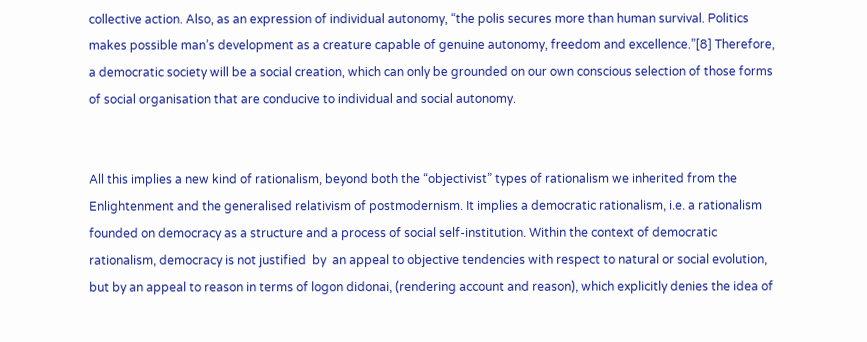collective action. Also, as an expression of individual autonomy, “the polis secures more than human survival. Politics makes possible man’s development as a creature capable of genuine autonomy, freedom and excellence.”[8] Therefore, a democratic society will be a social creation, which can only be grounded on our own conscious selection of those forms of social organisation that are conducive to individual and social autonomy.


All this implies a new kind of rationalism, beyond both the “objectivist” types of rationalism we inherited from the Enlightenment and the generalised relativism of postmodernism. It implies a democratic rationalism, i.e. a rationalism founded on democracy as a structure and a process of social self-institution. Within the context of democratic rationalism, democracy is not justified  by  an appeal to objective tendencies with respect to natural or social evolution, but by an appeal to reason in terms of logon didonai, (rendering account and reason), which explicitly denies the idea of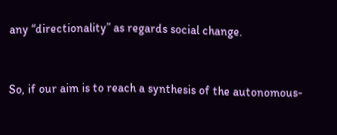any “directionality” as regards social change.


So, if our aim is to reach a synthesis of the autonomous-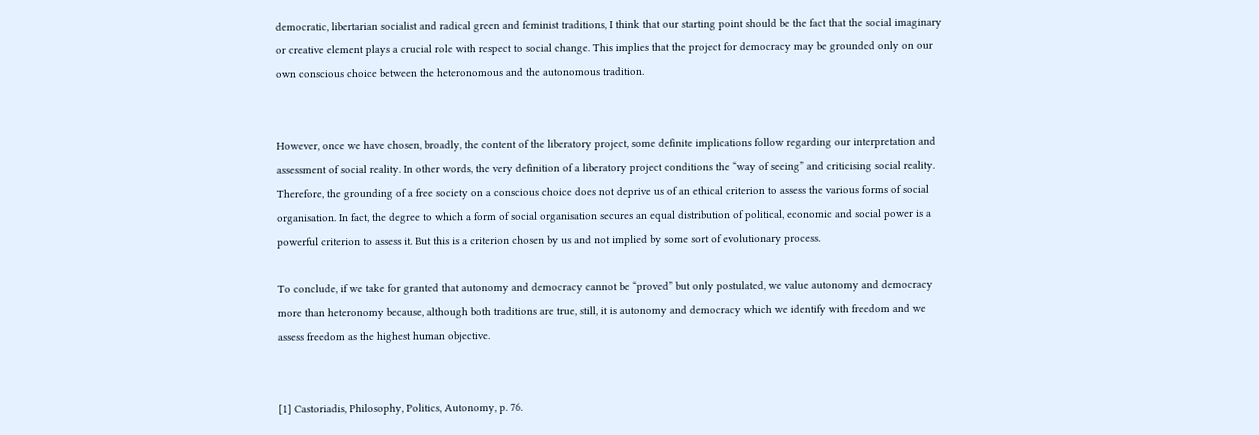democratic, libertarian socialist and radical green and feminist traditions, I think that our starting point should be the fact that the social imaginary or creative element plays a crucial role with respect to social change. This implies that the project for democracy may be grounded only on our own conscious choice between the heteronomous and the autonomous tradition.


However, once we have chosen, broadly, the content of the liberatory project, some definite implications follow regarding our interpretation and assessment of social reality. In other words, the very definition of a liberatory project conditions the “way of seeing” and criticising social reality. Therefore, the grounding of a free society on a conscious choice does not deprive us of an ethical criterion to assess the various forms of social organisation. In fact, the degree to which a form of social organisation secures an equal distribution of political, economic and social power is a powerful criterion to assess it. But this is a criterion chosen by us and not implied by some sort of evolutionary process.

To conclude, if we take for granted that autonomy and democracy cannot be “proved” but only postulated, we value autonomy and democracy more than heteronomy because, although both traditions are true, still, it is autonomy and democracy which we identify with freedom and we assess freedom as the highest human objective.


[1] Castoriadis, Philosophy, Politics, Autonomy, p. 76.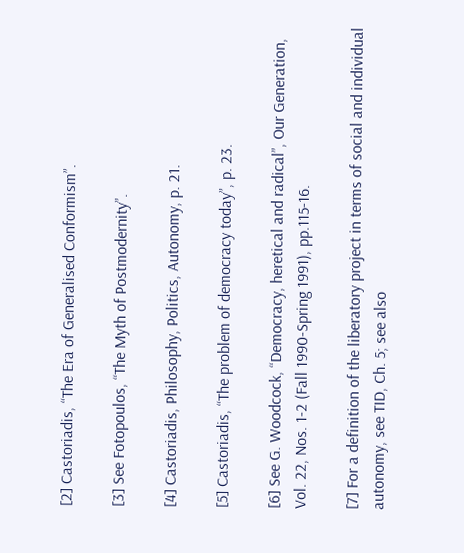[2] Castoriadis, “The Era of Generalised Conformism”.

[3] See Fotopoulos, “The Myth of Postmodernity”.

[4] Castoriadis, Philosophy, Politics, Autonomy, p. 21.

[5] Castoriadis, “The problem of democracy today”, p. 23.

[6] See G. Woodcock, “Democracy, heretical and radical”, Our Generation, Vol. 22, Nos. 1-2 (Fall 1990-Spring 1991), pp.115-16.

[7] For a definition of the liberatory project in terms of social and individual autonomy, see TID, Ch. 5; see also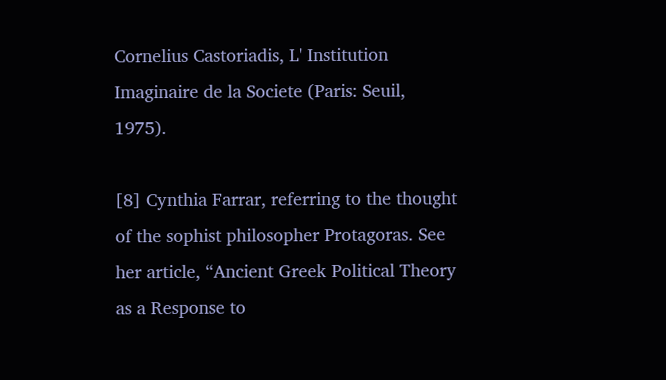Cornelius Castoriadis, L' Institution Imaginaire de la Societe (Paris: Seuil, 1975).

[8] Cynthia Farrar, referring to the thought of the sophist philosopher Protagoras. See her article, “Ancient Greek Political Theory as a Response to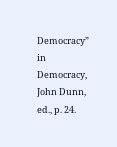Democracy” in Democracy, John Dunn, ed., p. 24.